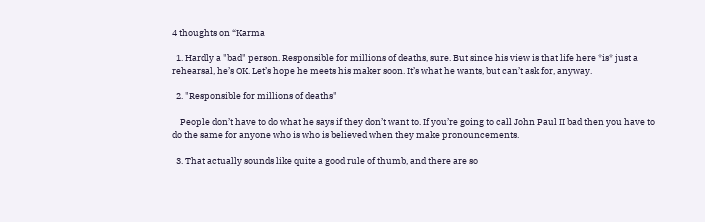4 thoughts on “Karma

  1. Hardly a "bad" person. Responsible for millions of deaths, sure. But since his view is that life here *is* just a rehearsal, he’s OK. Let’s hope he meets his maker soon. It’s what he wants, but can’t ask for, anyway.

  2. "Responsible for millions of deaths"

    People don’t have to do what he says if they don’t want to. If you’re going to call John Paul II bad then you have to do the same for anyone who is who is believed when they make pronouncements.

  3. That actually sounds like quite a good rule of thumb, and there are so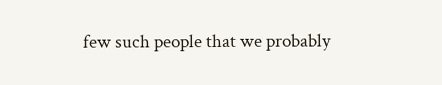few such people that we probably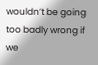wouldn’t be going too badly wrong if we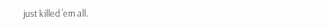just killed ’em all.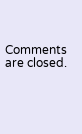Comments are closed.